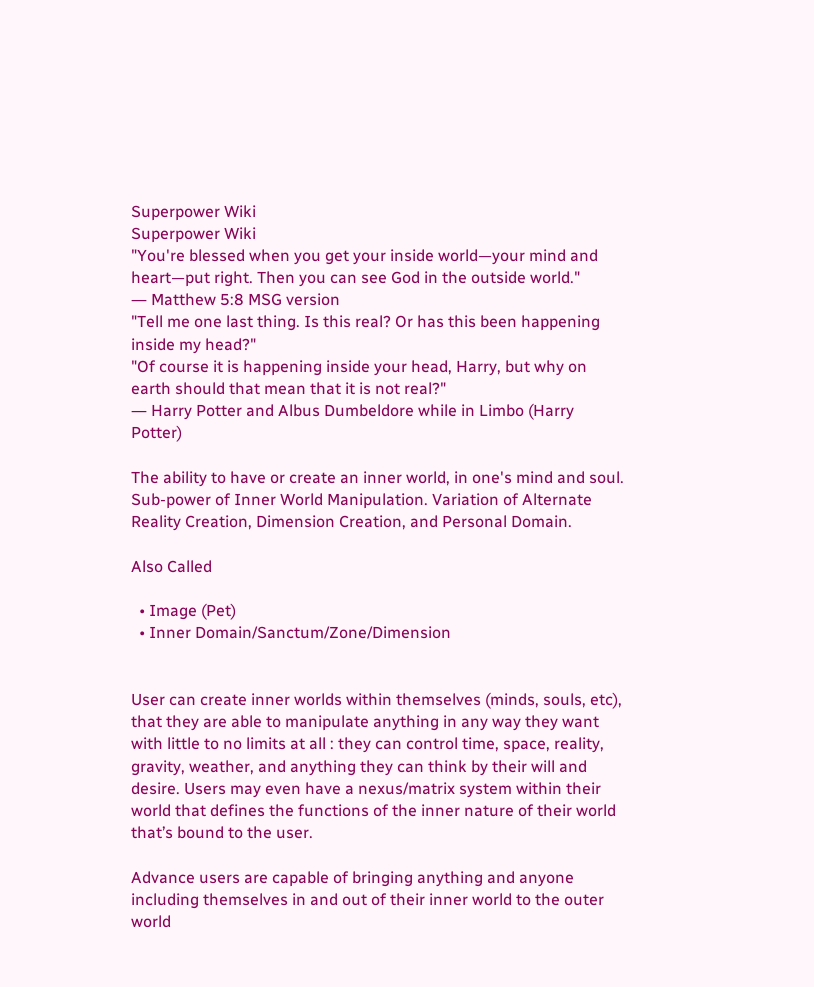Superpower Wiki
Superpower Wiki
"You're blessed when you get your inside world—your mind and heart—put right. Then you can see God in the outside world."
― Matthew 5:8 MSG version
"Tell me one last thing. Is this real? Or has this been happening inside my head?"
"Of course it is happening inside your head, Harry, but why on earth should that mean that it is not real?"
― Harry Potter and Albus Dumbeldore while in Limbo (Harry Potter)

The ability to have or create an inner world, in one's mind and soul. Sub-power of Inner World Manipulation. Variation of Alternate Reality Creation, Dimension Creation, and Personal Domain.

Also Called

  • Image (Pet)
  • Inner Domain/Sanctum/Zone/Dimension


User can create inner worlds within themselves (minds, souls, etc), that they are able to manipulate anything in any way they want with little to no limits at all : they can control time, space, reality, gravity, weather, and anything they can think by their will and desire. Users may even have a nexus/matrix system within their world that defines the functions of the inner nature of their world that’s bound to the user.

Advance users are capable of bringing anything and anyone including themselves in and out of their inner world to the outer world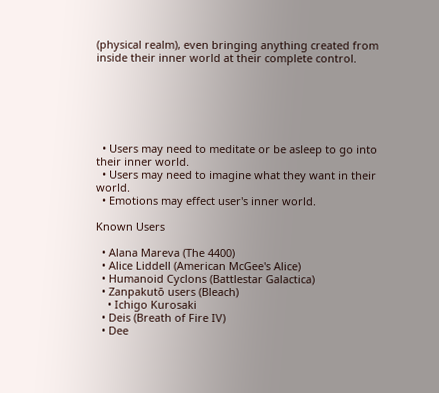(physical realm), even bringing anything created from inside their inner world at their complete control.






  • Users may need to meditate or be asleep to go into their inner world.
  • Users may need to imagine what they want in their world.
  • Emotions may effect user's inner world.

Known Users

  • Alana Mareva (The 4400)
  • Alice Liddell (American McGee's Alice)
  • Humanoid Cyclons (Battlestar Galactica)
  • Zanpakutō users (Bleach)
    • Ichigo Kurosaki
  • Deis (Breath of Fire IV)
  • Dee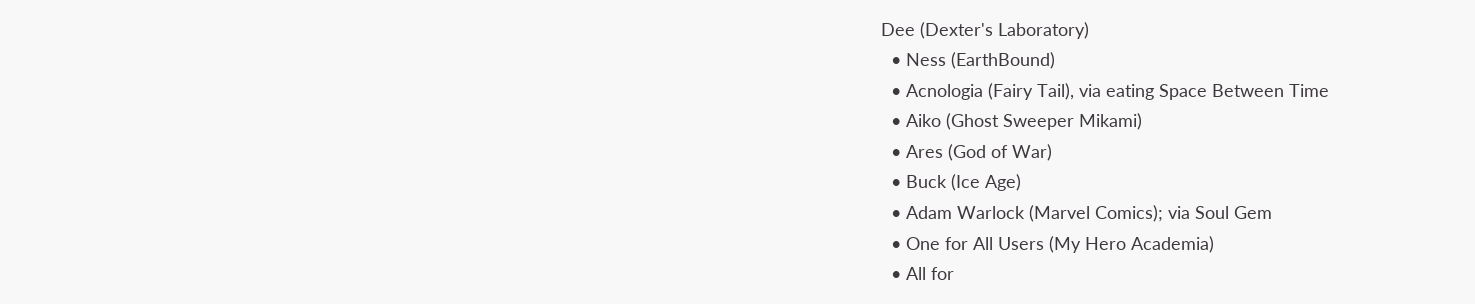Dee (Dexter's Laboratory)
  • Ness (EarthBound)
  • Acnologia (Fairy Tail), via eating Space Between Time
  • Aiko (Ghost Sweeper Mikami)
  • Ares (God of War)
  • Buck (Ice Age)
  • Adam Warlock (Marvel Comics); via Soul Gem
  • One for All Users (My Hero Academia)
  • All for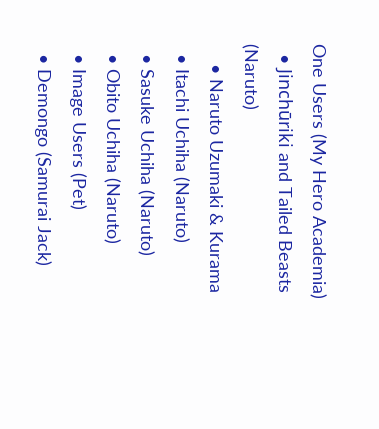One Users (My Hero Academia)
  • Jinchūriki and Tailed Beasts (Naruto)
    • Naruto Uzumaki & Kurama
  • Itachi Uchiha (Naruto)
  • Sasuke Uchiha (Naruto)
  • Obito Uchiha (Naruto)
  • Image Users (Pet)
  • Demongo (Samurai Jack)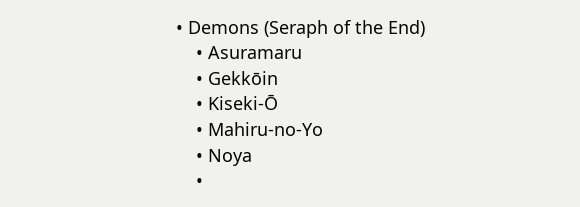• Demons (Seraph of the End)
    • Asuramaru
    • Gekkōin
    • Kiseki-Ō
    • Mahiru-no-Yo
    • Noya
    •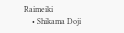Raimeiki
    • Shikama Doji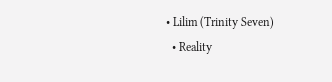• Lilim (Trinity Seven)
  • Reality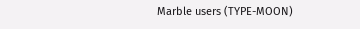Marble users (TYPE-MOON)